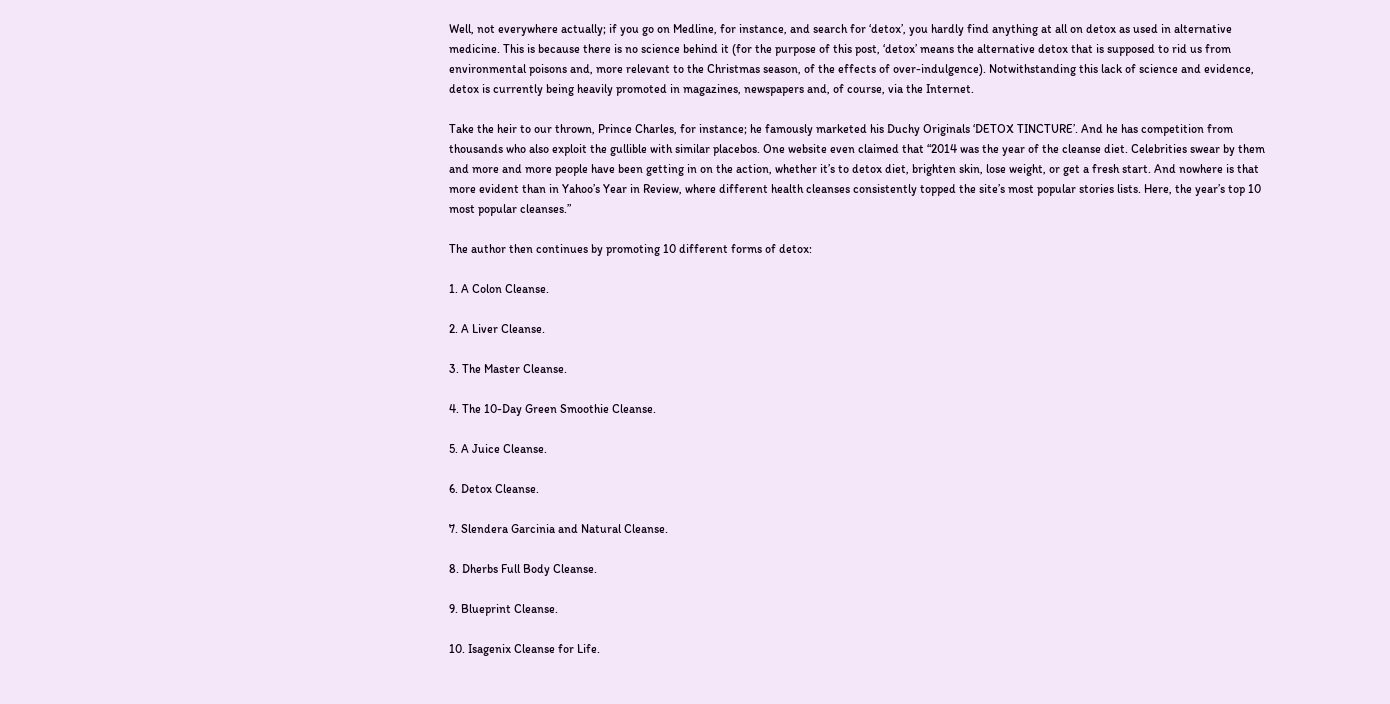Well, not everywhere actually; if you go on Medline, for instance, and search for ‘detox’, you hardly find anything at all on detox as used in alternative medicine. This is because there is no science behind it (for the purpose of this post, ‘detox’ means the alternative detox that is supposed to rid us from environmental poisons and, more relevant to the Christmas season, of the effects of over-indulgence). Notwithstanding this lack of science and evidence, detox is currently being heavily promoted in magazines, newspapers and, of course, via the Internet.

Take the heir to our thrown, Prince Charles, for instance; he famously marketed his Duchy Originals ‘DETOX TINCTURE’. And he has competition from thousands who also exploit the gullible with similar placebos. One website even claimed that “2014 was the year of the cleanse diet. Celebrities swear by them and more and more people have been getting in on the action, whether it’s to detox diet, brighten skin, lose weight, or get a fresh start. And nowhere is that more evident than in Yahoo’s Year in Review, where different health cleanses consistently topped the site’s most popular stories lists. Here, the year’s top 10 most popular cleanses.”

The author then continues by promoting 10 different forms of detox:

1. A Colon Cleanse.

2. A Liver Cleanse.

3. The Master Cleanse.

4. The 10-Day Green Smoothie Cleanse.

5. A Juice Cleanse.

6. Detox Cleanse.

7. Slendera Garcinia and Natural Cleanse.

8. Dherbs Full Body Cleanse.

9. Blueprint Cleanse.

10. Isagenix Cleanse for Life.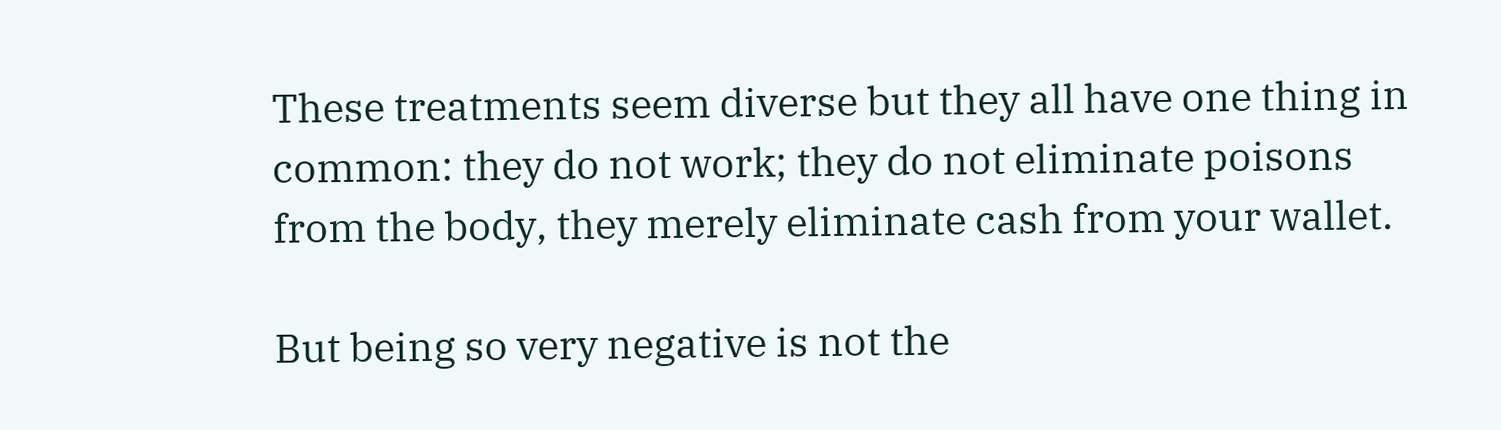These treatments seem diverse but they all have one thing in common: they do not work; they do not eliminate poisons from the body, they merely eliminate cash from your wallet.

But being so very negative is not the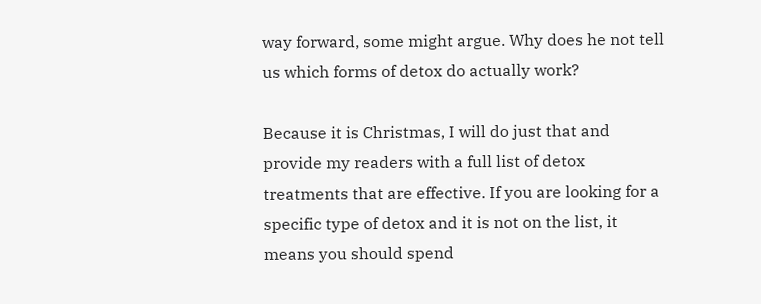way forward, some might argue. Why does he not tell us which forms of detox do actually work?

Because it is Christmas, I will do just that and provide my readers with a full list of detox treatments that are effective. If you are looking for a specific type of detox and it is not on the list, it means you should spend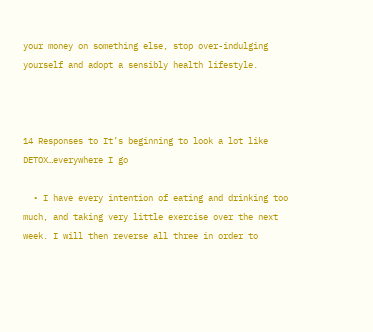your money on something else, stop over-indulging yourself and adopt a sensibly health lifestyle.



14 Responses to It’s beginning to look a lot like DETOX…everywhere I go

  • I have every intention of eating and drinking too much, and taking very little exercise over the next week. I will then reverse all three in order to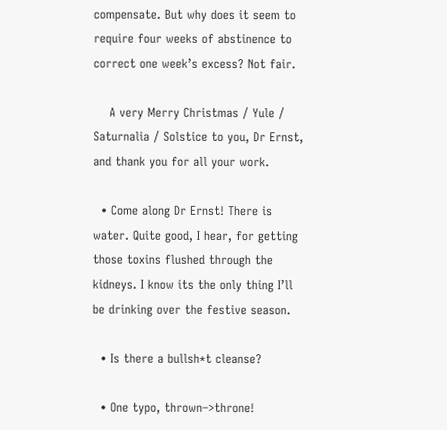compensate. But why does it seem to require four weeks of abstinence to correct one week’s excess? Not fair.

    A very Merry Christmas / Yule / Saturnalia / Solstice to you, Dr Ernst, and thank you for all your work.

  • Come along Dr Ernst! There is water. Quite good, I hear, for getting those toxins flushed through the kidneys. I know its the only thing I’ll be drinking over the festive season.

  • Is there a bullsh*t cleanse?

  • One typo, thrown–>throne!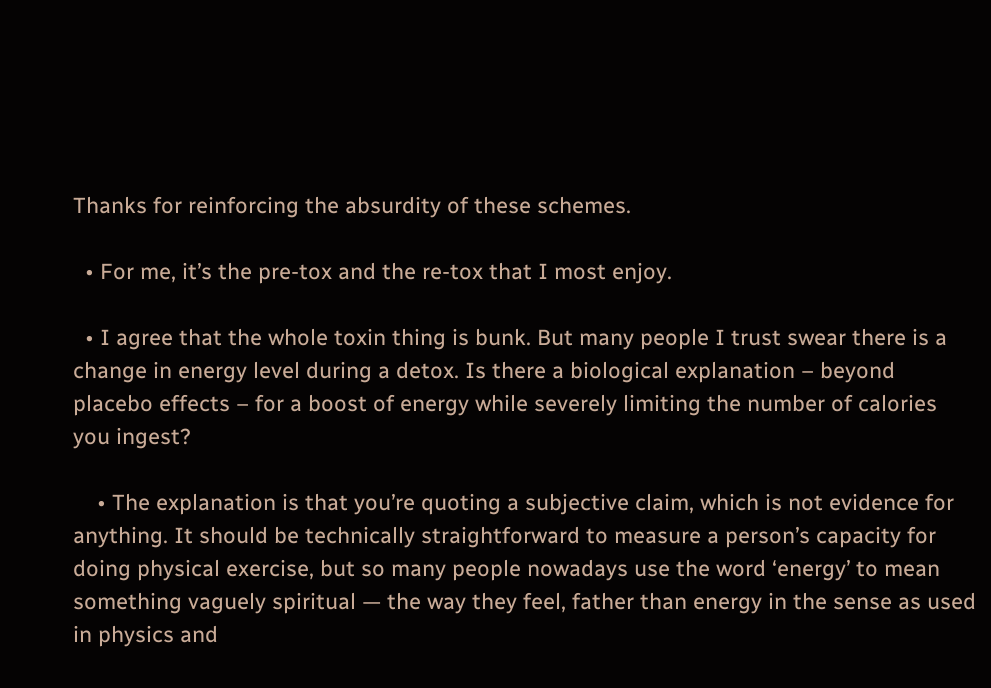Thanks for reinforcing the absurdity of these schemes.

  • For me, it’s the pre-tox and the re-tox that I most enjoy.

  • I agree that the whole toxin thing is bunk. But many people I trust swear there is a change in energy level during a detox. Is there a biological explanation – beyond placebo effects – for a boost of energy while severely limiting the number of calories you ingest?

    • The explanation is that you’re quoting a subjective claim, which is not evidence for anything. It should be technically straightforward to measure a person’s capacity for doing physical exercise, but so many people nowadays use the word ‘energy’ to mean something vaguely spiritual — the way they feel, father than energy in the sense as used in physics and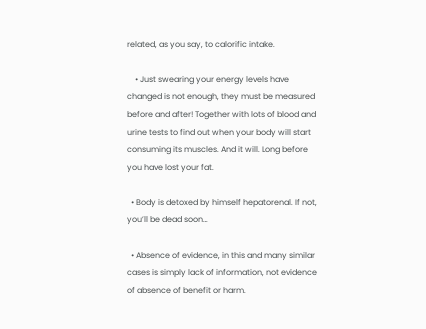related, as you say, to calorific intake.

    • Just swearing your energy levels have changed is not enough, they must be measured before and after! Together with lots of blood and urine tests to find out when your body will start consuming its muscles. And it will. Long before you have lost your fat.

  • Body is detoxed by himself hepatorenal. If not, you’ll be dead soon…

  • Absence of evidence, in this and many similar cases is simply lack of information, not evidence of absence of benefit or harm.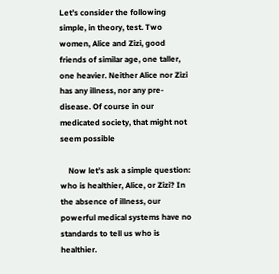Let’s consider the following simple, in theory, test. Two women, Alice and Zizi, good friends of similar age, one taller, one heavier. Neither Alice nor Zizi has any illness, nor any pre-disease. Of course in our medicated society, that might not seem possible

    Now let’s ask a simple question: who is healthier, Alice, or Zizi? In the absence of illness, our powerful medical systems have no standards to tell us who is healthier.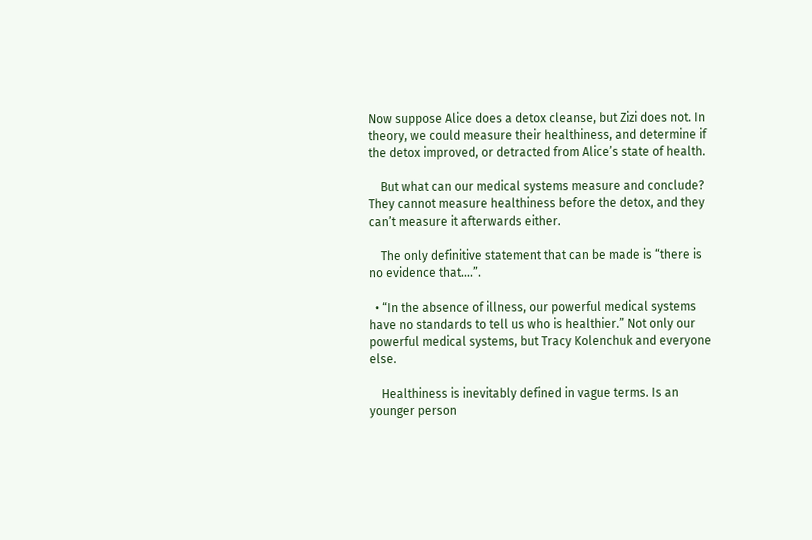Now suppose Alice does a detox cleanse, but Zizi does not. In theory, we could measure their healthiness, and determine if the detox improved, or detracted from Alice’s state of health.

    But what can our medical systems measure and conclude? They cannot measure healthiness before the detox, and they can’t measure it afterwards either.

    The only definitive statement that can be made is “there is no evidence that….”.

  • “In the absence of illness, our powerful medical systems have no standards to tell us who is healthier.” Not only our powerful medical systems, but Tracy Kolenchuk and everyone else.

    Healthiness is inevitably defined in vague terms. Is an younger person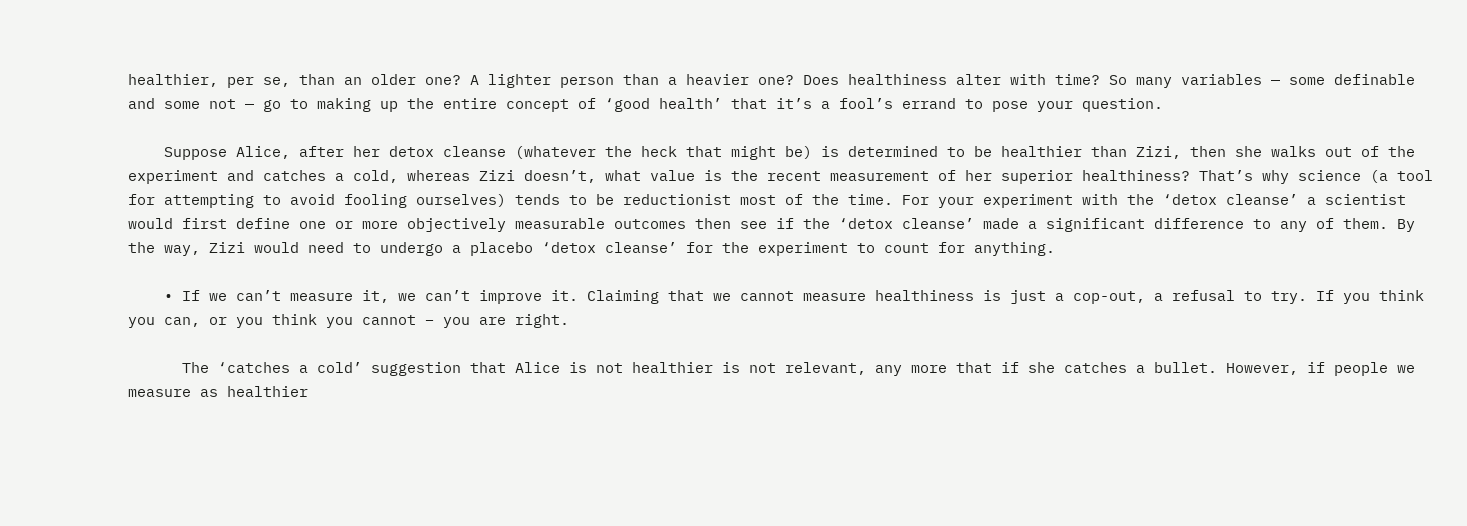healthier, per se, than an older one? A lighter person than a heavier one? Does healthiness alter with time? So many variables — some definable and some not — go to making up the entire concept of ‘good health’ that it’s a fool’s errand to pose your question.

    Suppose Alice, after her detox cleanse (whatever the heck that might be) is determined to be healthier than Zizi, then she walks out of the experiment and catches a cold, whereas Zizi doesn’t, what value is the recent measurement of her superior healthiness? That’s why science (a tool for attempting to avoid fooling ourselves) tends to be reductionist most of the time. For your experiment with the ‘detox cleanse’ a scientist would first define one or more objectively measurable outcomes then see if the ‘detox cleanse’ made a significant difference to any of them. By the way, Zizi would need to undergo a placebo ‘detox cleanse’ for the experiment to count for anything.

    • If we can’t measure it, we can’t improve it. Claiming that we cannot measure healthiness is just a cop-out, a refusal to try. If you think you can, or you think you cannot – you are right.

      The ‘catches a cold’ suggestion that Alice is not healthier is not relevant, any more that if she catches a bullet. However, if people we measure as healthier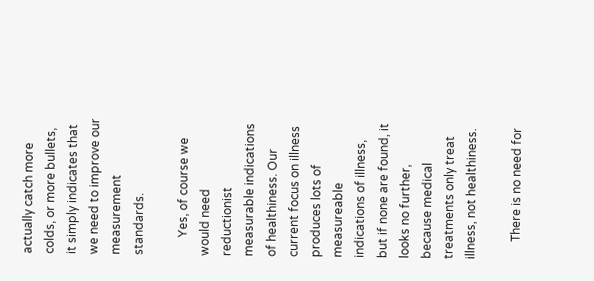actually catch more colds, or more bullets, it simply indicates that we need to improve our measurement standards.

      Yes, of course we would need reductionist measurable indications of healthiness. Our current focus on illness produces lots of measureable indications of illness, but if none are found, it looks no further, because medical treatments only treat illness, not healthiness.

      There is no need for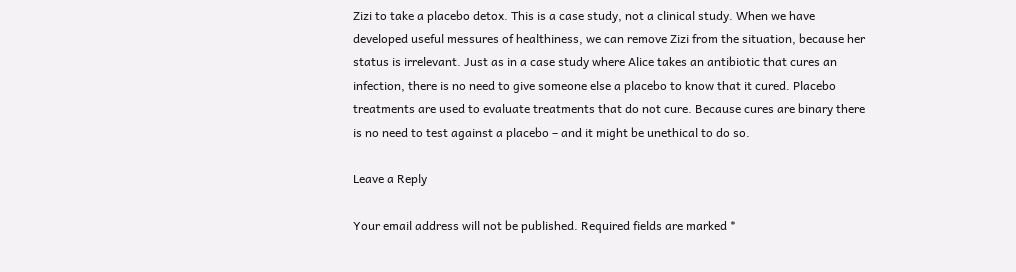Zizi to take a placebo detox. This is a case study, not a clinical study. When we have developed useful messures of healthiness, we can remove Zizi from the situation, because her status is irrelevant. Just as in a case study where Alice takes an antibiotic that cures an infection, there is no need to give someone else a placebo to know that it cured. Placebo treatments are used to evaluate treatments that do not cure. Because cures are binary there is no need to test against a placebo – and it might be unethical to do so.

Leave a Reply

Your email address will not be published. Required fields are marked *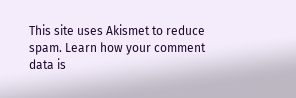This site uses Akismet to reduce spam. Learn how your comment data is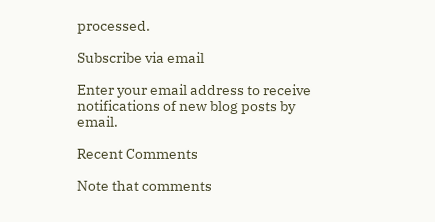processed.

Subscribe via email

Enter your email address to receive notifications of new blog posts by email.

Recent Comments

Note that comments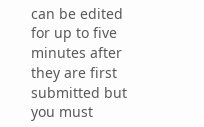can be edited for up to five minutes after they are first submitted but you must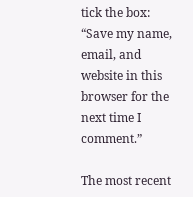tick the box: “Save my name, email, and website in this browser for the next time I comment.”

The most recent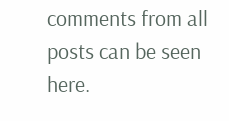comments from all posts can be seen here.